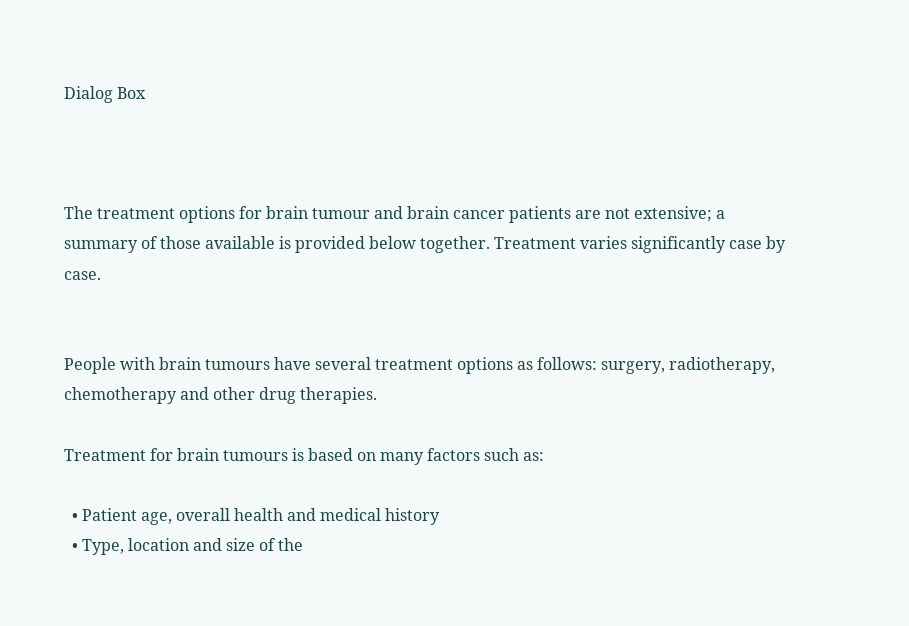Dialog Box



The treatment options for brain tumour and brain cancer patients are not extensive; a summary of those available is provided below together. Treatment varies significantly case by case.


People with brain tumours have several treatment options as follows: surgery, radiotherapy, chemotherapy and other drug therapies.

Treatment for brain tumours is based on many factors such as:

  • Patient age, overall health and medical history
  • Type, location and size of the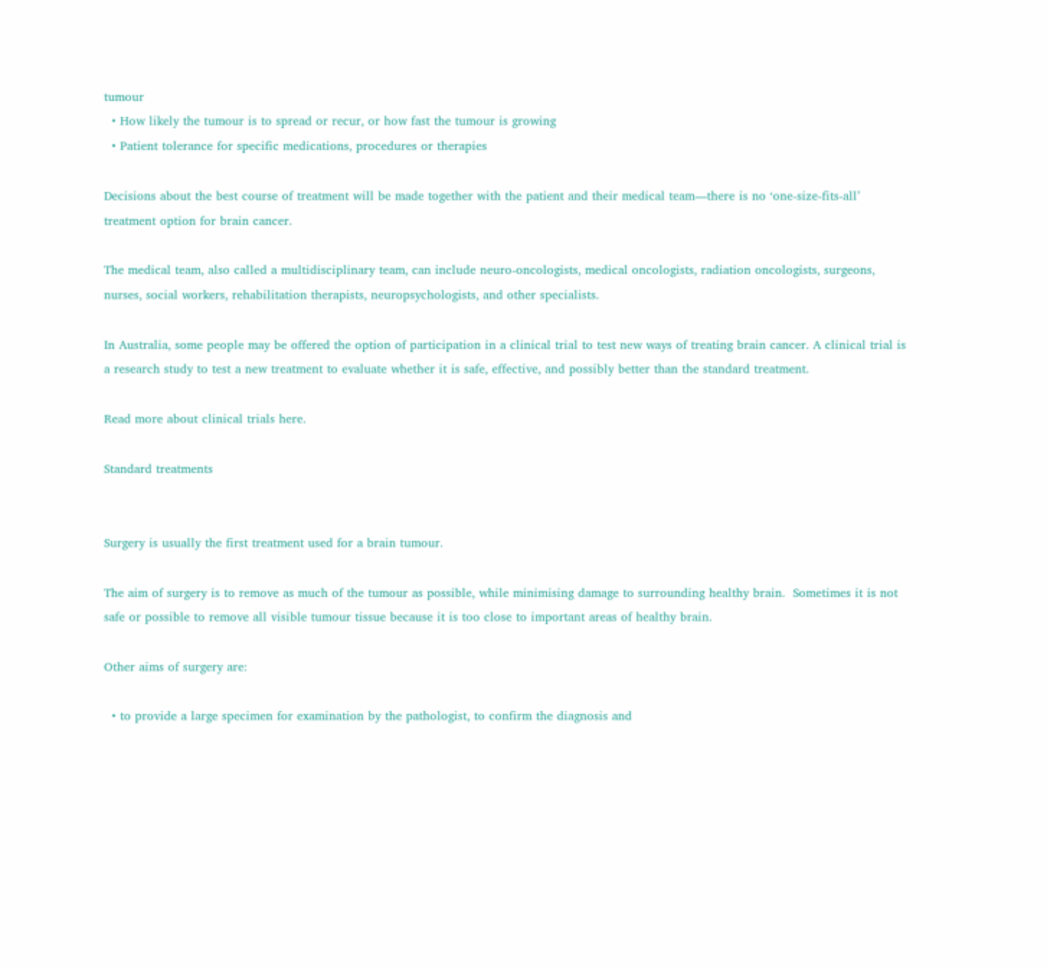tumour
  • How likely the tumour is to spread or recur, or how fast the tumour is growing
  • Patient tolerance for specific medications, procedures or therapies

Decisions about the best course of treatment will be made together with the patient and their medical team—there is no ‘one-size-fits-all’ treatment option for brain cancer.

The medical team, also called a multidisciplinary team, can include neuro-oncologists, medical oncologists, radiation oncologists, surgeons, nurses, social workers, rehabilitation therapists, neuropsychologists, and other specialists.

In Australia, some people may be offered the option of participation in a clinical trial to test new ways of treating brain cancer. A clinical trial is a research study to test a new treatment to evaluate whether it is safe, effective, and possibly better than the standard treatment.

Read more about clinical trials here.

Standard treatments


Surgery is usually the first treatment used for a brain tumour.

The aim of surgery is to remove as much of the tumour as possible, while minimising damage to surrounding healthy brain.  Sometimes it is not safe or possible to remove all visible tumour tissue because it is too close to important areas of healthy brain.

Other aims of surgery are:

  • to provide a large specimen for examination by the pathologist, to confirm the diagnosis and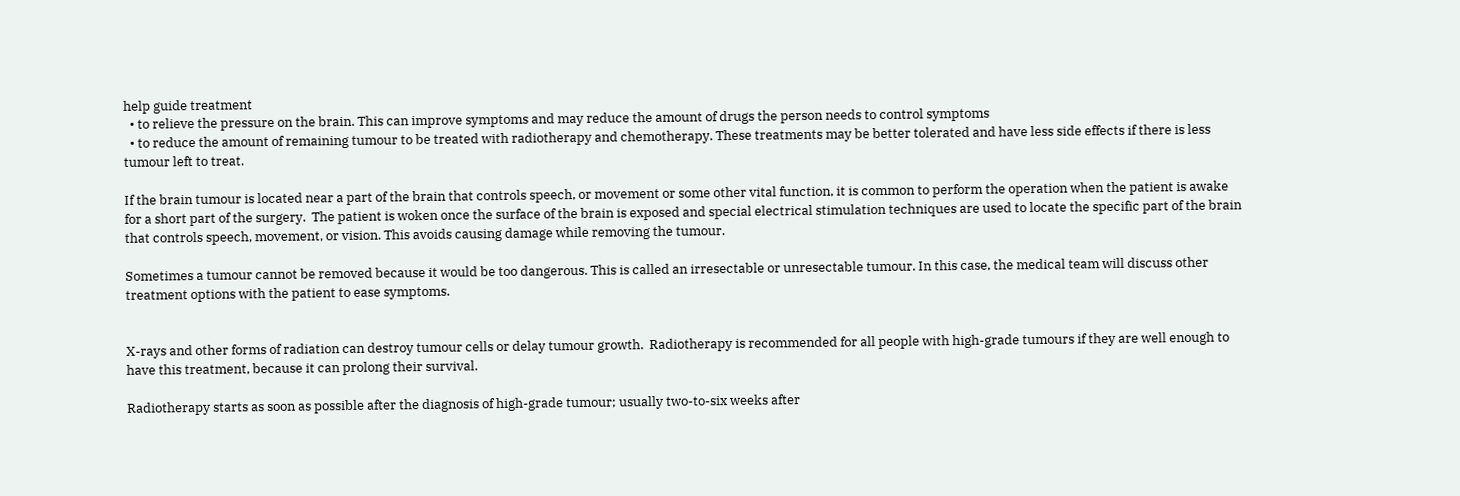help guide treatment
  • to relieve the pressure on the brain. This can improve symptoms and may reduce the amount of drugs the person needs to control symptoms
  • to reduce the amount of remaining tumour to be treated with radiotherapy and chemotherapy. These treatments may be better tolerated and have less side effects if there is less tumour left to treat.

If the brain tumour is located near a part of the brain that controls speech, or movement or some other vital function, it is common to perform the operation when the patient is awake for a short part of the surgery.  The patient is woken once the surface of the brain is exposed and special electrical stimulation techniques are used to locate the specific part of the brain that controls speech, movement, or vision. This avoids causing damage while removing the tumour.

Sometimes a tumour cannot be removed because it would be too dangerous. This is called an irresectable or unresectable tumour. In this case, the medical team will discuss other treatment options with the patient to ease symptoms.


X-rays and other forms of radiation can destroy tumour cells or delay tumour growth.  Radiotherapy is recommended for all people with high-grade tumours if they are well enough to have this treatment, because it can prolong their survival.

Radiotherapy starts as soon as possible after the diagnosis of high-grade tumour; usually two-to-six weeks after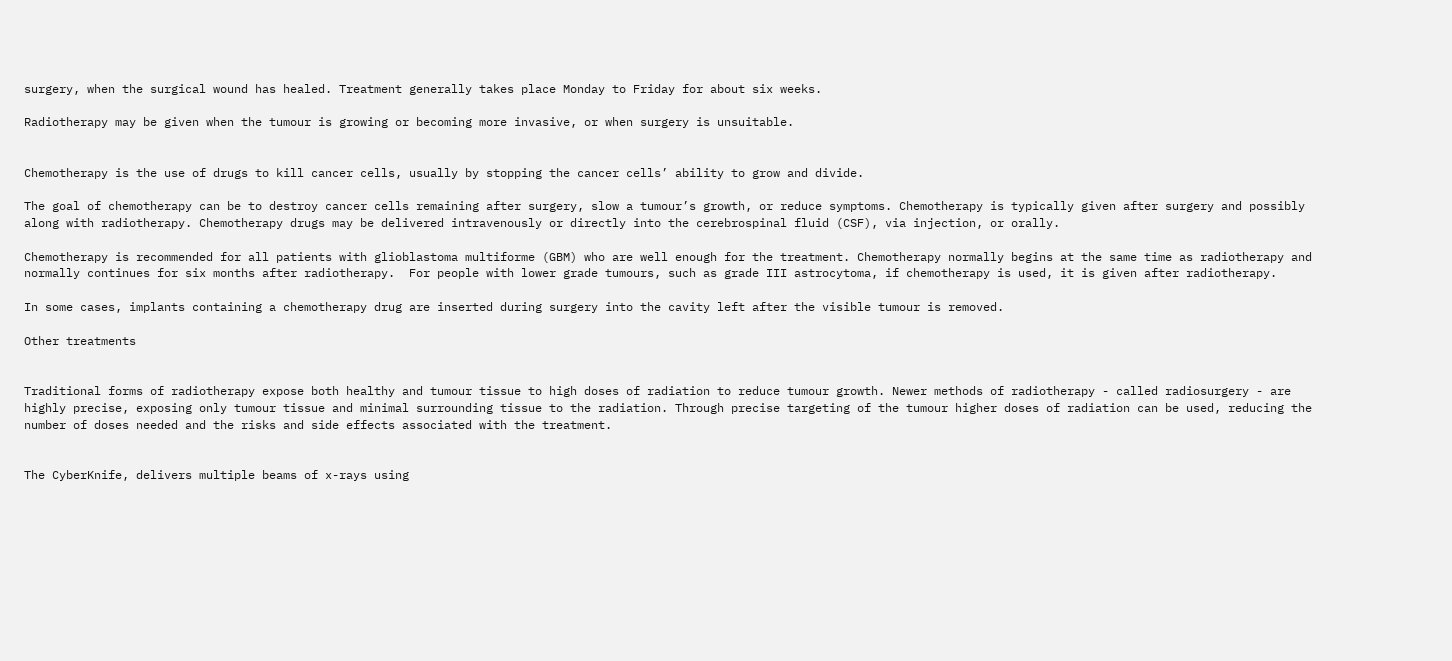surgery, when the surgical wound has healed. Treatment generally takes place Monday to Friday for about six weeks.

Radiotherapy may be given when the tumour is growing or becoming more invasive, or when surgery is unsuitable.


Chemotherapy is the use of drugs to kill cancer cells, usually by stopping the cancer cells’ ability to grow and divide.

The goal of chemotherapy can be to destroy cancer cells remaining after surgery, slow a tumour’s growth, or reduce symptoms. Chemotherapy is typically given after surgery and possibly along with radiotherapy. Chemotherapy drugs may be delivered intravenously or directly into the cerebrospinal fluid (CSF), via injection, or orally.

Chemotherapy is recommended for all patients with glioblastoma multiforme (GBM) who are well enough for the treatment. Chemotherapy normally begins at the same time as radiotherapy and normally continues for six months after radiotherapy.  For people with lower grade tumours, such as grade III astrocytoma, if chemotherapy is used, it is given after radiotherapy.

In some cases, implants containing a chemotherapy drug are inserted during surgery into the cavity left after the visible tumour is removed.

Other treatments


Traditional forms of radiotherapy expose both healthy and tumour tissue to high doses of radiation to reduce tumour growth. Newer methods of radiotherapy - called radiosurgery - are highly precise, exposing only tumour tissue and minimal surrounding tissue to the radiation. Through precise targeting of the tumour higher doses of radiation can be used, reducing the number of doses needed and the risks and side effects associated with the treatment.


The CyberKnife, delivers multiple beams of x-rays using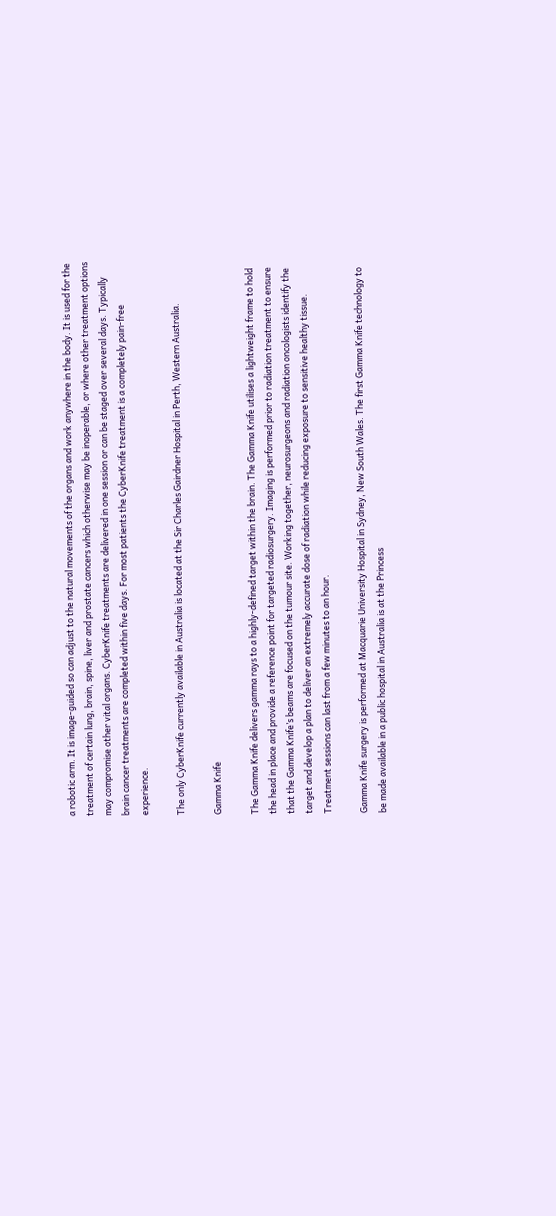a robotic arm. It is image-guided so can adjust to the natural movements of the organs and work anywhere in the body. It is used for the treatment of certain lung, brain, spine, liver and prostate cancers which otherwise may be inoperable, or where other treatment options may compromise other vital organs. CyberKnife treatments are delivered in one session or can be staged over several days. Typically brain cancer treatments are completed within five days. For most patients the CyberKnife treatment is a completely pain-free experience.

The only CyberKnife currently available in Australia is located at the Sir Charles Gairdner Hospital in Perth, Western Australia.

Gamma Knife

The Gamma Knife delivers gamma rays to a highly-defined target within the brain. The Gamma Knife utilises a lightweight frame to hold the head in place and provide a reference point for targeted radiosurgery. Imaging is performed prior to radiation treatment to ensure that the Gamma Knife’s beams are focused on the tumour site. Working together, neurosurgeons and radiation oncologists identify the target and develop a plan to deliver an extremely accurate dose of radiation while reducing exposure to sensitive healthy tissue. Treatment sessions can last from a few minutes to an hour.

Gamma Knife surgery is performed at Macquarie University Hospital in Sydney, New South Wales. The first Gamma Knife technology to be made available in a public hospital in Australia is at the Princess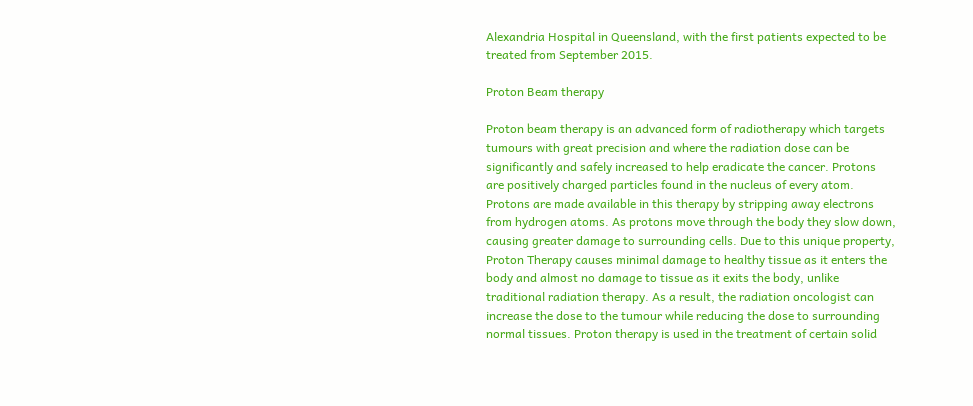Alexandria Hospital in Queensland, with the first patients expected to be treated from September 2015.

Proton Beam therapy

Proton beam therapy is an advanced form of radiotherapy which targets tumours with great precision and where the radiation dose can be significantly and safely increased to help eradicate the cancer. Protons are positively charged particles found in the nucleus of every atom. Protons are made available in this therapy by stripping away electrons from hydrogen atoms. As protons move through the body they slow down, causing greater damage to surrounding cells. Due to this unique property, Proton Therapy causes minimal damage to healthy tissue as it enters the body and almost no damage to tissue as it exits the body, unlike traditional radiation therapy. As a result, the radiation oncologist can increase the dose to the tumour while reducing the dose to surrounding normal tissues. Proton therapy is used in the treatment of certain solid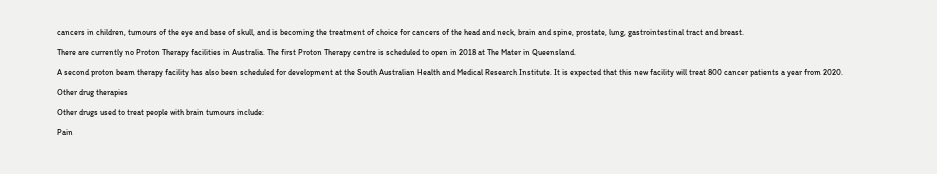cancers in children, tumours of the eye and base of skull, and is becoming the treatment of choice for cancers of the head and neck, brain and spine, prostate, lung, gastrointestinal tract and breast.

There are currently no Proton Therapy facilities in Australia. The first Proton Therapy centre is scheduled to open in 2018 at The Mater in Queensland.

A second proton beam therapy facility has also been scheduled for development at the South Australian Health and Medical Research Institute. It is expected that this new facility will treat 800 cancer patients a year from 2020.

Other drug therapies

Other drugs used to treat people with brain tumours include:

Pain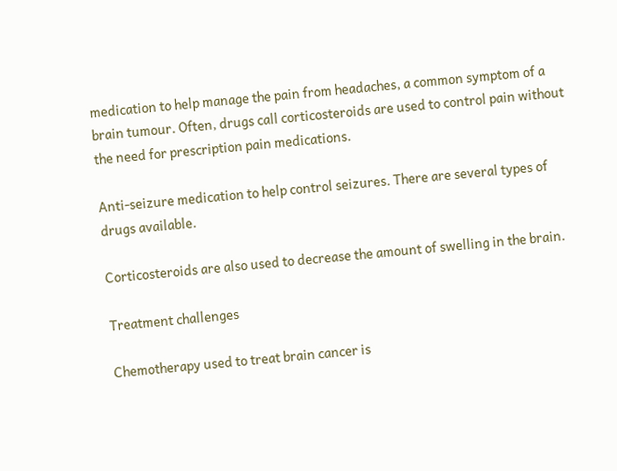medication to help manage the pain from headaches, a common symptom of a brain tumour. Often, drugs call corticosteroids are used to control pain without the need for prescription pain medications.

Anti-seizure medication to help control seizures. There are several types of drugs available.

Corticosteroids are also used to decrease the amount of swelling in the brain.

Treatment challenges

Chemotherapy used to treat brain cancer is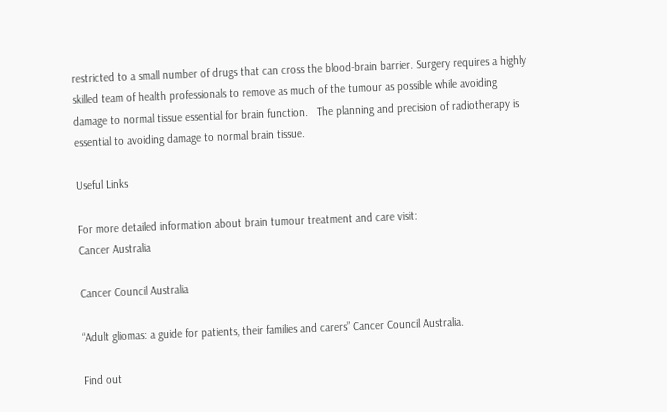restricted to a small number of drugs that can cross the blood-brain barrier. Surgery requires a highly skilled team of health professionals to remove as much of the tumour as possible while avoiding damage to normal tissue essential for brain function.   The planning and precision of radiotherapy is essential to avoiding damage to normal brain tissue.

Useful Links

For more detailed information about brain tumour treatment and care visit:
Cancer Australia

Cancer Council Australia

“Adult gliomas: a guide for patients, their families and carers” Cancer Council Australia.

Find out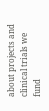about projects and clinical trials we fund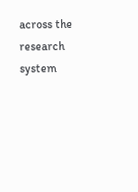across the research system